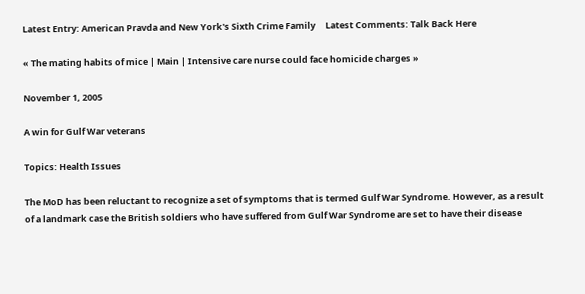Latest Entry: American Pravda and New York's Sixth Crime Family     Latest Comments: Talk Back Here

« The mating habits of mice | Main | Intensive care nurse could face homicide charges »

November 1, 2005

A win for Gulf War veterans

Topics: Health Issues

The MoD has been reluctant to recognize a set of symptoms that is termed Gulf War Syndrome. However, as a result of a landmark case the British soldiers who have suffered from Gulf War Syndrome are set to have their disease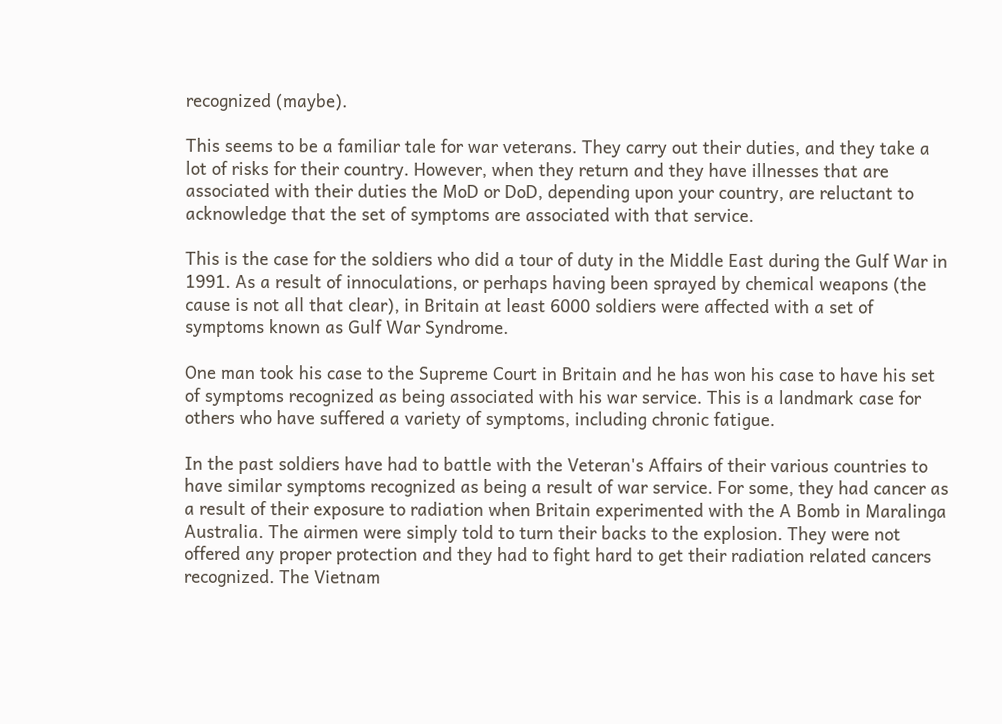recognized (maybe).

This seems to be a familiar tale for war veterans. They carry out their duties, and they take a lot of risks for their country. However, when they return and they have illnesses that are associated with their duties the MoD or DoD, depending upon your country, are reluctant to acknowledge that the set of symptoms are associated with that service.

This is the case for the soldiers who did a tour of duty in the Middle East during the Gulf War in 1991. As a result of innoculations, or perhaps having been sprayed by chemical weapons (the cause is not all that clear), in Britain at least 6000 soldiers were affected with a set of symptoms known as Gulf War Syndrome.

One man took his case to the Supreme Court in Britain and he has won his case to have his set of symptoms recognized as being associated with his war service. This is a landmark case for others who have suffered a variety of symptoms, including chronic fatigue.

In the past soldiers have had to battle with the Veteran's Affairs of their various countries to have similar symptoms recognized as being a result of war service. For some, they had cancer as a result of their exposure to radiation when Britain experimented with the A Bomb in Maralinga Australia. The airmen were simply told to turn their backs to the explosion. They were not offered any proper protection and they had to fight hard to get their radiation related cancers recognized. The Vietnam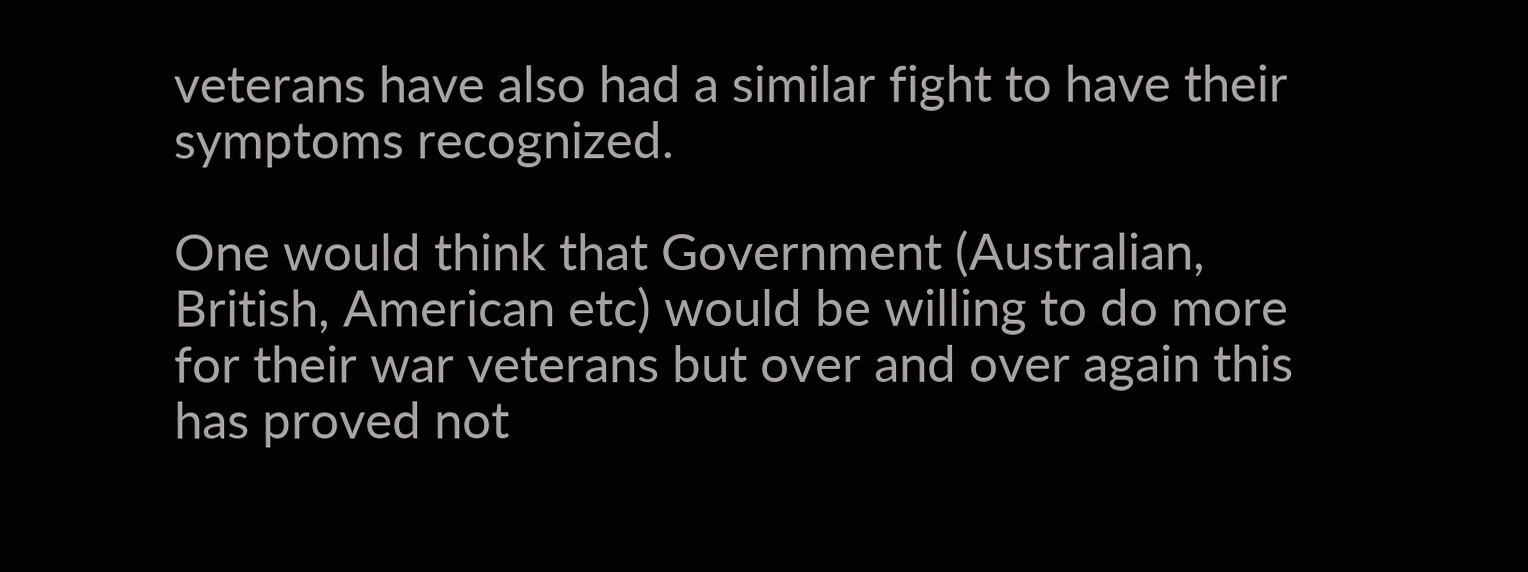veterans have also had a similar fight to have their symptoms recognized.

One would think that Government (Australian, British, American etc) would be willing to do more for their war veterans but over and over again this has proved not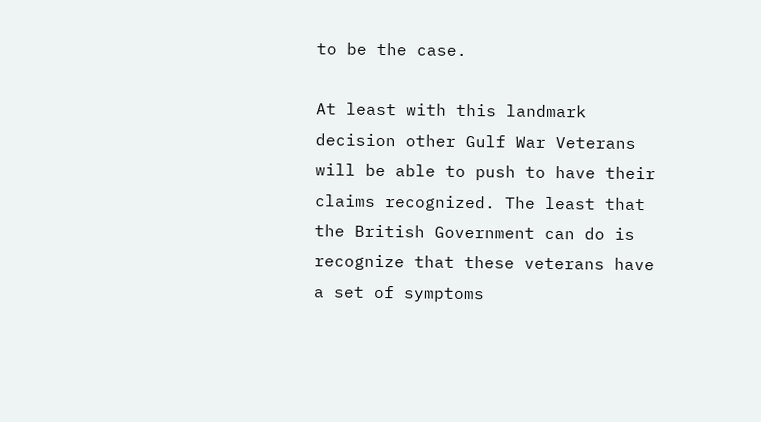to be the case.

At least with this landmark decision other Gulf War Veterans will be able to push to have their claims recognized. The least that the British Government can do is recognize that these veterans have a set of symptoms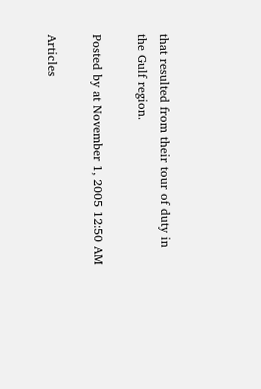that resulted from their tour of duty in the Gulf region.

Posted by at November 1, 2005 12:50 AM

Articles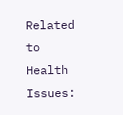Related to Health Issues: